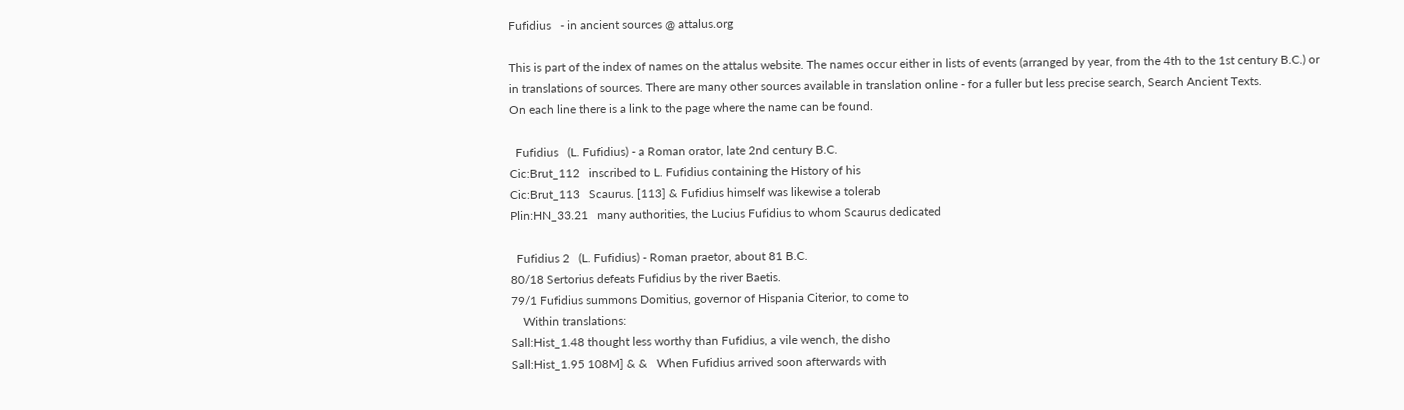Fufidius   - in ancient sources @ attalus.org

This is part of the index of names on the attalus website. The names occur either in lists of events (arranged by year, from the 4th to the 1st century B.C.) or in translations of sources. There are many other sources available in translation online - for a fuller but less precise search, Search Ancient Texts.
On each line there is a link to the page where the name can be found.

  Fufidius   (L. Fufidius) - a Roman orator, late 2nd century B.C.
Cic:Brut_112   inscribed to L. Fufidius containing the History of his
Cic:Brut_113   Scaurus. [113] & Fufidius himself was likewise a tolerab
Plin:HN_33.21   many authorities, the Lucius Fufidius to whom Scaurus dedicated

  Fufidius 2   (L. Fufidius) - Roman praetor, about 81 B.C.
80/18 Sertorius defeats Fufidius by the river Baetis.
79/1 Fufidius summons Domitius, governor of Hispania Citerior, to come to
    Within translations:
Sall:Hist_1.48 thought less worthy than Fufidius, a vile wench, the disho
Sall:Hist_1.95 108M] & &   When Fufidius arrived soon afterwards with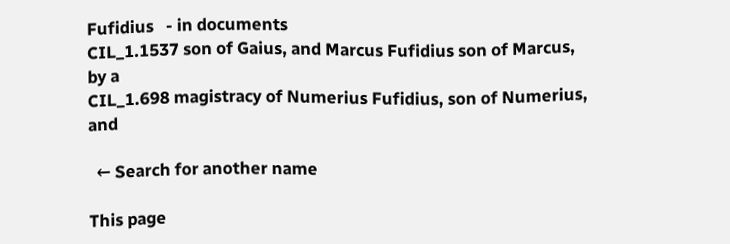Fufidius   - in documents
CIL_1.1537 son of Gaius, and Marcus Fufidius son of Marcus, by a
CIL_1.698 magistracy of Numerius Fufidius, son of Numerius, and

  ← Search for another name

This page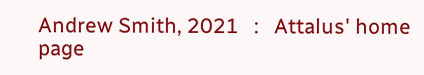Andrew Smith, 2021   :   Attalus' home page